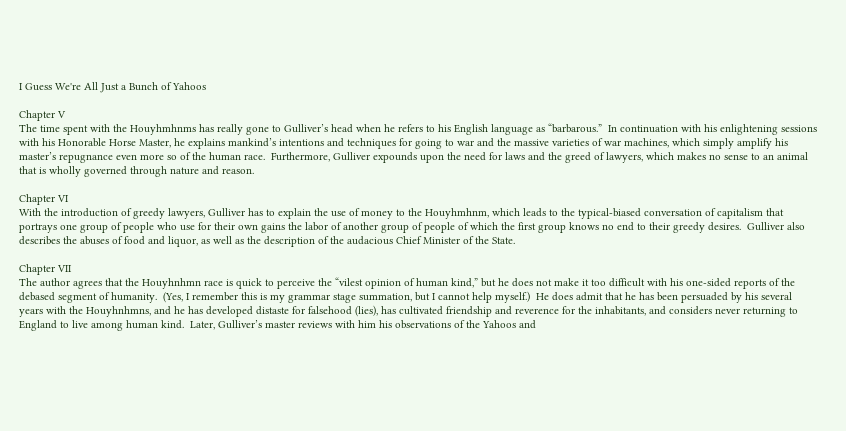I Guess We're All Just a Bunch of Yahoos

Chapter V
The time spent with the Houyhmhnms has really gone to Gulliver’s head when he refers to his English language as “barbarous.”  In continuation with his enlightening sessions with his Honorable Horse Master, he explains mankind’s intentions and techniques for going to war and the massive varieties of war machines, which simply amplify his master’s repugnance even more so of the human race.  Furthermore, Gulliver expounds upon the need for laws and the greed of lawyers, which makes no sense to an animal that is wholly governed through nature and reason.

Chapter VI
With the introduction of greedy lawyers, Gulliver has to explain the use of money to the Houyhmhnm, which leads to the typical-biased conversation of capitalism that portrays one group of people who use for their own gains the labor of another group of people of which the first group knows no end to their greedy desires.  Gulliver also describes the abuses of food and liquor, as well as the description of the audacious Chief Minister of the State.

Chapter VII
The author agrees that the Houyhnhmn race is quick to perceive the “vilest opinion of human kind,” but he does not make it too difficult with his one-sided reports of the debased segment of humanity.  (Yes, I remember this is my grammar stage summation, but I cannot help myself.)  He does admit that he has been persuaded by his several years with the Houyhnhmns, and he has developed distaste for falsehood (lies), has cultivated friendship and reverence for the inhabitants, and considers never returning to England to live among human kind.  Later, Gulliver’s master reviews with him his observations of the Yahoos and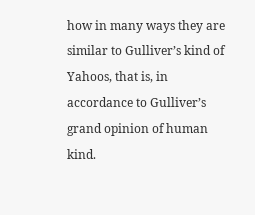how in many ways they are similar to Gulliver’s kind of Yahoos, that is, in accordance to Gulliver’s grand opinion of human kind.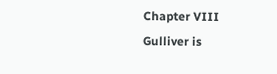Chapter VIII
Gulliver is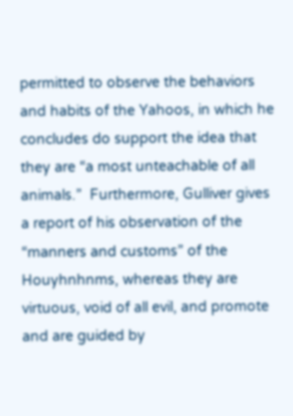permitted to observe the behaviors and habits of the Yahoos, in which he concludes do support the idea that they are “a most unteachable of all animals.”  Furthermore, Gulliver gives a report of his observation of the “manners and customs” of the Houyhnhnms, whereas they are virtuous, void of all evil, and promote and are guided by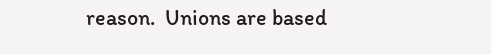reason.  Unions are based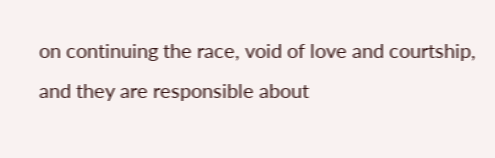on continuing the race, void of love and courtship, and they are responsible about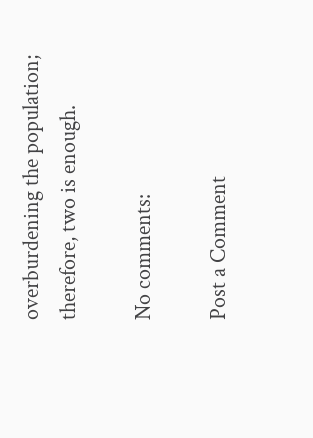overburdening the population; therefore, two is enough.

No comments:

Post a Comment